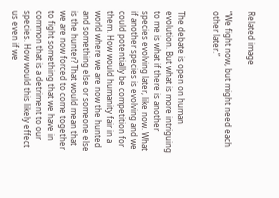Related image

“We fight now, but might need each other later.”


The debate is open on human evolution. But what is more intriguing to me is what if there is another species evolving later, like now. What if another species is evolving and we could potentially be competition for them. How would humanity fair in a world where we are now the hunted and something else or someone else is the hunter? That would mean that we are now forced to come together to fight something that we have in common that is a detriment to our species. How would this likely effect us even if we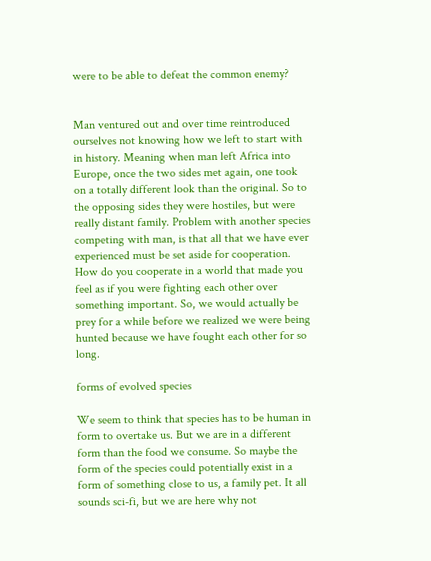were to be able to defeat the common enemy?


Man ventured out and over time reintroduced ourselves not knowing how we left to start with in history. Meaning when man left Africa into Europe, once the two sides met again, one took on a totally different look than the original. So to the opposing sides they were hostiles, but were really distant family. Problem with another species competing with man, is that all that we have ever experienced must be set aside for cooperation. How do you cooperate in a world that made you feel as if you were fighting each other over something important. So, we would actually be prey for a while before we realized we were being hunted because we have fought each other for so long.

forms of evolved species

We seem to think that species has to be human in form to overtake us. But we are in a different form than the food we consume. So maybe the form of the species could potentially exist in a form of something close to us, a family pet. It all sounds sci-fi, but we are here why not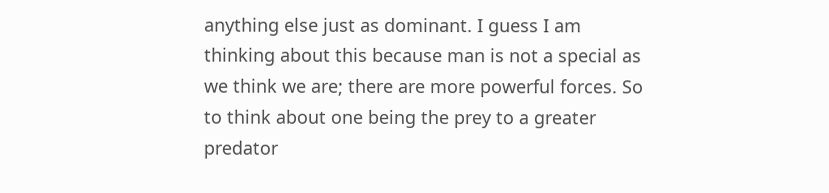anything else just as dominant. I guess I am thinking about this because man is not a special as we think we are; there are more powerful forces. So to think about one being the prey to a greater predator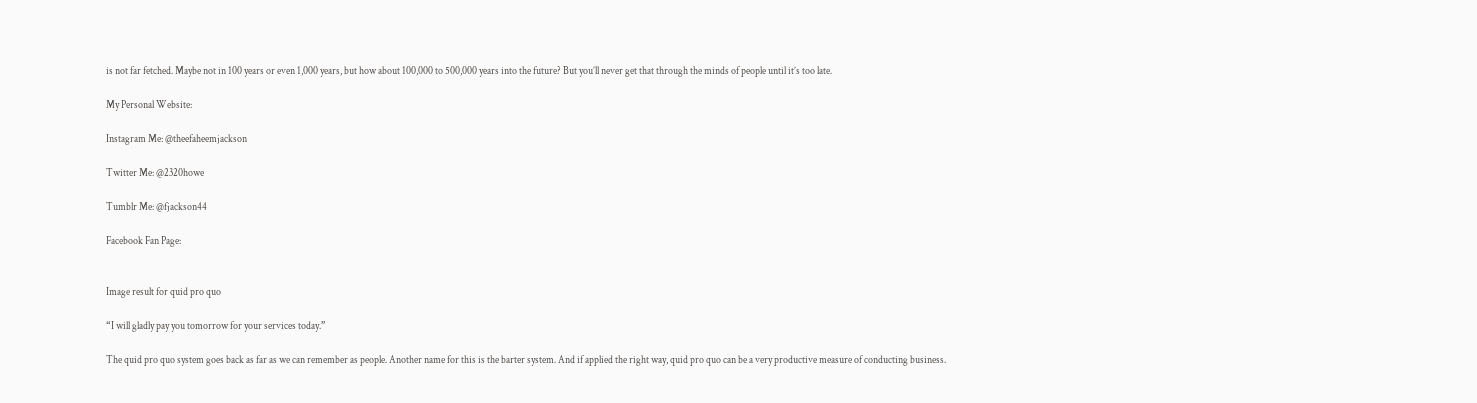is not far fetched. Maybe not in 100 years or even 1,000 years, but how about 100,000 to 500,000 years into the future? But you’ll never get that through the minds of people until it’s too late.

My Personal Website:

Instagram Me: @theefaheemjackson

Twitter Me: @2320howe

Tumblr Me: @fjackson44

Facebook Fan Page:


Image result for quid pro quo

“I will gladly pay you tomorrow for your services today.”

The quid pro quo system goes back as far as we can remember as people. Another name for this is the barter system. And if applied the right way, quid pro quo can be a very productive measure of conducting business.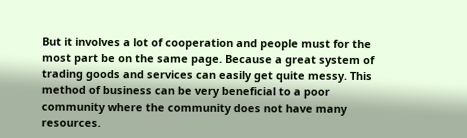But it involves a lot of cooperation and people must for the most part be on the same page. Because a great system of trading goods and services can easily get quite messy. This method of business can be very beneficial to a poor community where the community does not have many resources.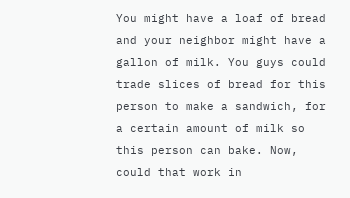You might have a loaf of bread and your neighbor might have a gallon of milk. You guys could trade slices of bread for this person to make a sandwich, for a certain amount of milk so this person can bake. Now, could that work in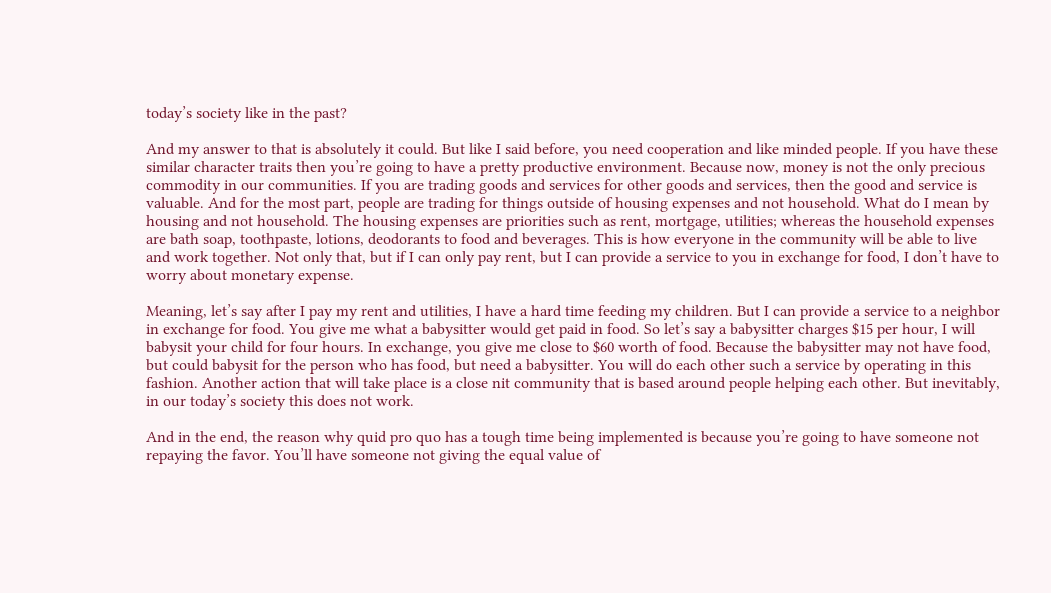today’s society like in the past?

And my answer to that is absolutely it could. But like I said before, you need cooperation and like minded people. If you have these similar character traits then you’re going to have a pretty productive environment. Because now, money is not the only precious commodity in our communities. If you are trading goods and services for other goods and services, then the good and service is valuable. And for the most part, people are trading for things outside of housing expenses and not household. What do I mean by housing and not household. The housing expenses are priorities such as rent, mortgage, utilities; whereas the household expenses are bath soap, toothpaste, lotions, deodorants to food and beverages. This is how everyone in the community will be able to live and work together. Not only that, but if I can only pay rent, but I can provide a service to you in exchange for food, I don’t have to worry about monetary expense.

Meaning, let’s say after I pay my rent and utilities, I have a hard time feeding my children. But I can provide a service to a neighbor in exchange for food. You give me what a babysitter would get paid in food. So let’s say a babysitter charges $15 per hour, I will babysit your child for four hours. In exchange, you give me close to $60 worth of food. Because the babysitter may not have food, but could babysit for the person who has food, but need a babysitter. You will do each other such a service by operating in this fashion. Another action that will take place is a close nit community that is based around people helping each other. But inevitably, in our today’s society this does not work.

And in the end, the reason why quid pro quo has a tough time being implemented is because you’re going to have someone not repaying the favor. You’ll have someone not giving the equal value of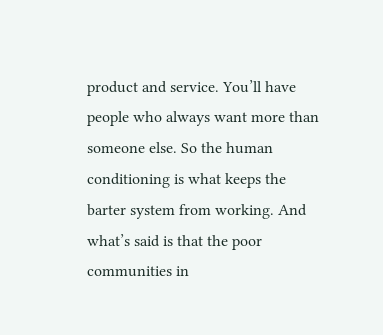product and service. You’ll have people who always want more than someone else. So the human conditioning is what keeps the barter system from working. And what’s said is that the poor communities in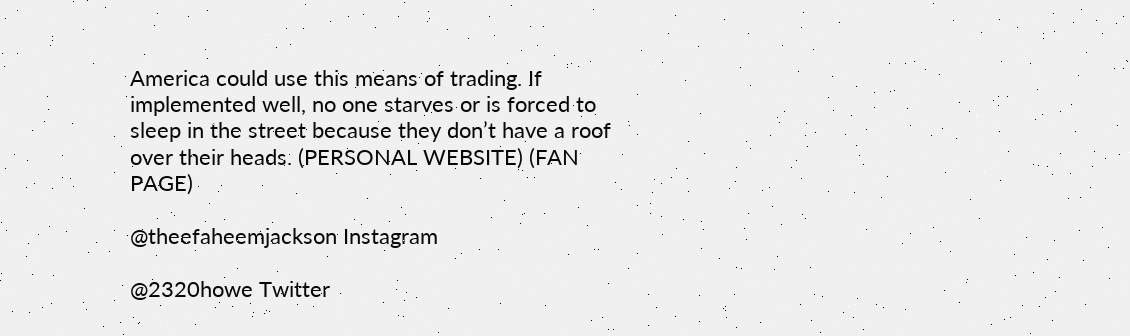America could use this means of trading. If implemented well, no one starves or is forced to sleep in the street because they don’t have a roof over their heads. (PERSONAL WEBSITE) (FAN PAGE)

@theefaheemjackson Instagram

@2320howe Twitter